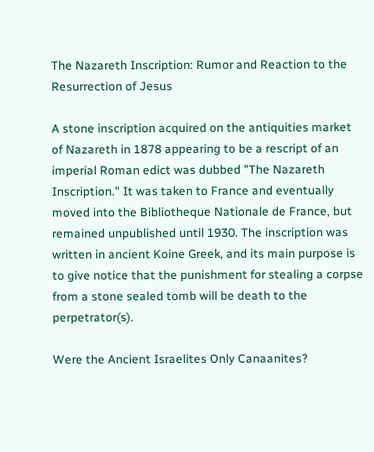The Nazareth Inscription: Rumor and Reaction to the Resurrection of Jesus

A stone inscription acquired on the antiquities market of Nazareth in 1878 appearing to be a rescript of an imperial Roman edict was dubbed "The Nazareth Inscription." It was taken to France and eventually moved into the Bibliotheque Nationale de France, but remained unpublished until 1930. The inscription was written in ancient Koine Greek, and its main purpose is to give notice that the punishment for stealing a corpse from a stone sealed tomb will be death to the perpetrator(s).

Were the Ancient Israelites Only Canaanites?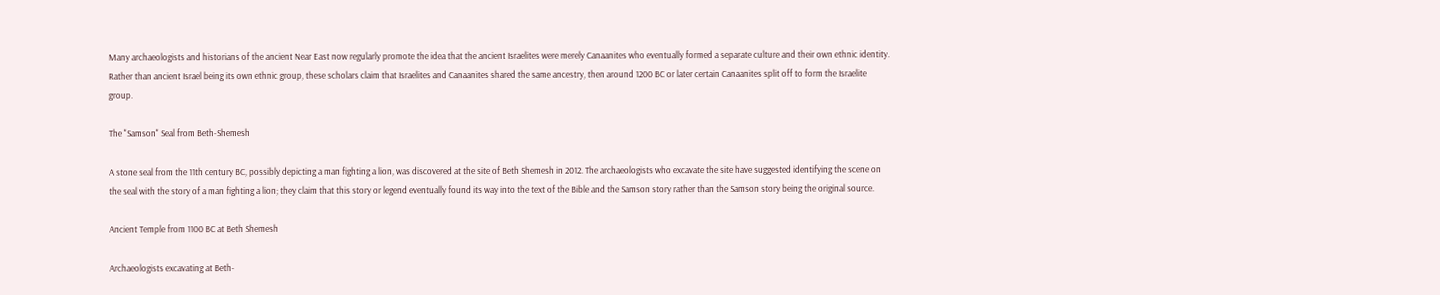Many archaeologists and historians of the ancient Near East now regularly promote the idea that the ancient Israelites were merely Canaanites who eventually formed a separate culture and their own ethnic identity. Rather than ancient Israel being its own ethnic group, these scholars claim that Israelites and Canaanites shared the same ancestry, then around 1200 BC or later certain Canaanites split off to form the Israelite group.

The "Samson" Seal from Beth-Shemesh

A stone seal from the 11th century BC, possibly depicting a man fighting a lion, was discovered at the site of Beth Shemesh in 2012. The archaeologists who excavate the site have suggested identifying the scene on the seal with the story of a man fighting a lion; they claim that this story or legend eventually found its way into the text of the Bible and the Samson story rather than the Samson story being the original source.

Ancient Temple from 1100 BC at Beth Shemesh

Archaeologists excavating at Beth-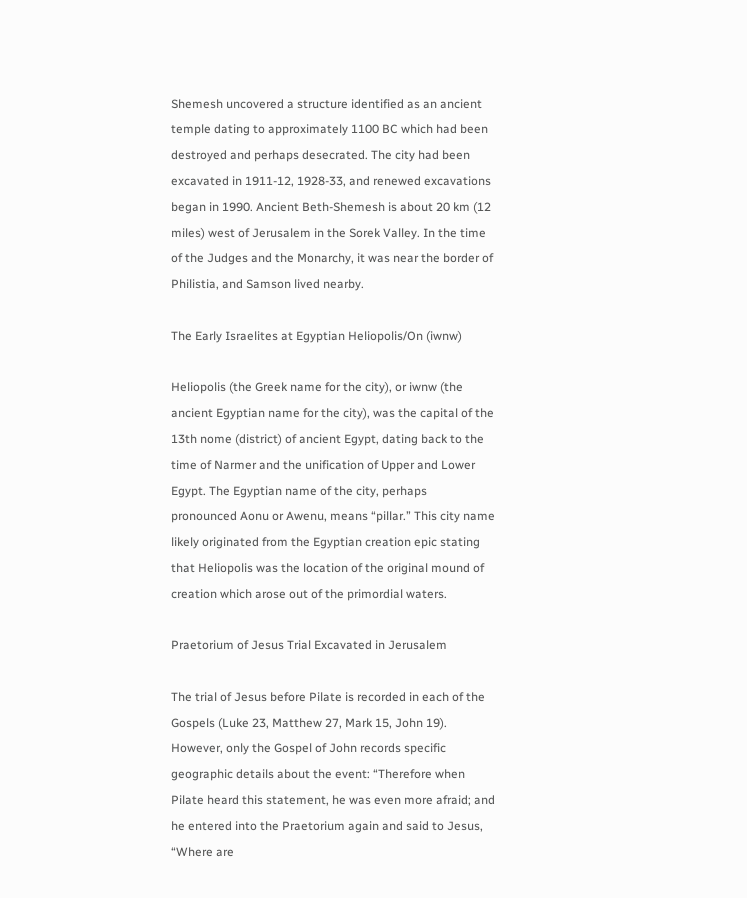Shemesh uncovered a structure identified as an ancient temple dating to approximately 1100 BC which had been destroyed and perhaps desecrated. The city had been excavated in 1911-12, 1928-33, and renewed excavations began in 1990. Ancient Beth-Shemesh is about 20 km (12 miles) west of Jerusalem in the Sorek Valley. In the time of the Judges and the Monarchy, it was near the border of Philistia, and Samson lived nearby.

The Early Israelites at Egyptian Heliopolis/On (iwnw)

Heliopolis (the Greek name for the city), or iwnw (the ancient Egyptian name for the city), was the capital of the 13th nome (district) of ancient Egypt, dating back to the time of Narmer and the unification of Upper and Lower Egypt. The Egyptian name of the city, perhaps pronounced Aonu or Awenu, means “pillar.” This city name likely originated from the Egyptian creation epic stating that Heliopolis was the location of the original mound of creation which arose out of the primordial waters.

Praetorium of Jesus Trial Excavated in Jerusalem

The trial of Jesus before Pilate is recorded in each of the Gospels (Luke 23, Matthew 27, Mark 15, John 19). However, only the Gospel of John records specific geographic details about the event: “Therefore when Pilate heard this statement, he was even more afraid; and he entered into the Praetorium again and said to Jesus, “Where are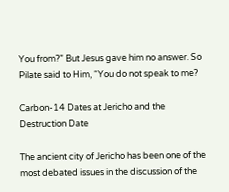You from?” But Jesus gave him no answer. So Pilate said to Him, “You do not speak to me?

Carbon-14 Dates at Jericho and the Destruction Date

The ancient city of Jericho has been one of the most debated issues in the discussion of the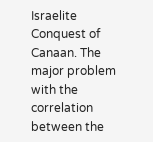Israelite Conquest of Canaan. The major problem with the correlation between the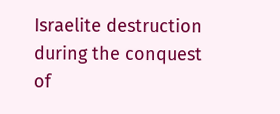Israelite destruction during the conquest of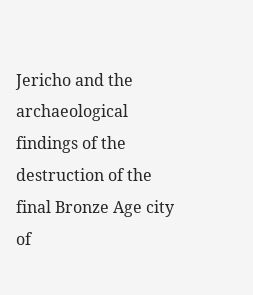Jericho and the archaeological findings of the destruction of the final Bronze Age city of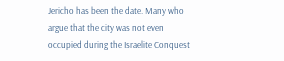Jericho has been the date. Many who argue that the city was not even occupied during the Israelite Conquest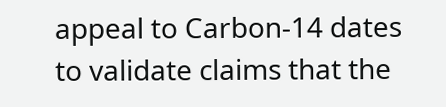appeal to Carbon-14 dates to validate claims that the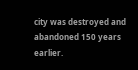city was destroyed and abandoned 150 years earlier.